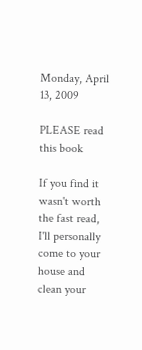Monday, April 13, 2009

PLEASE read this book

If you find it wasn't worth the fast read, I'll personally come to your house and clean your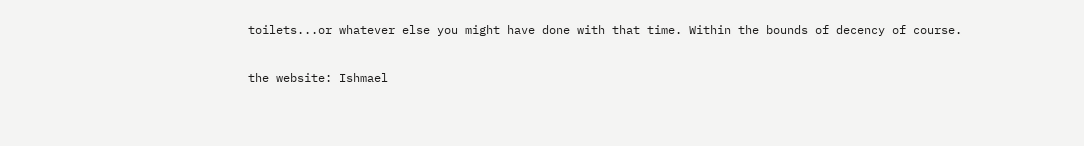toilets...or whatever else you might have done with that time. Within the bounds of decency of course.

the website: Ishmael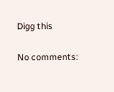Digg this

No comments: